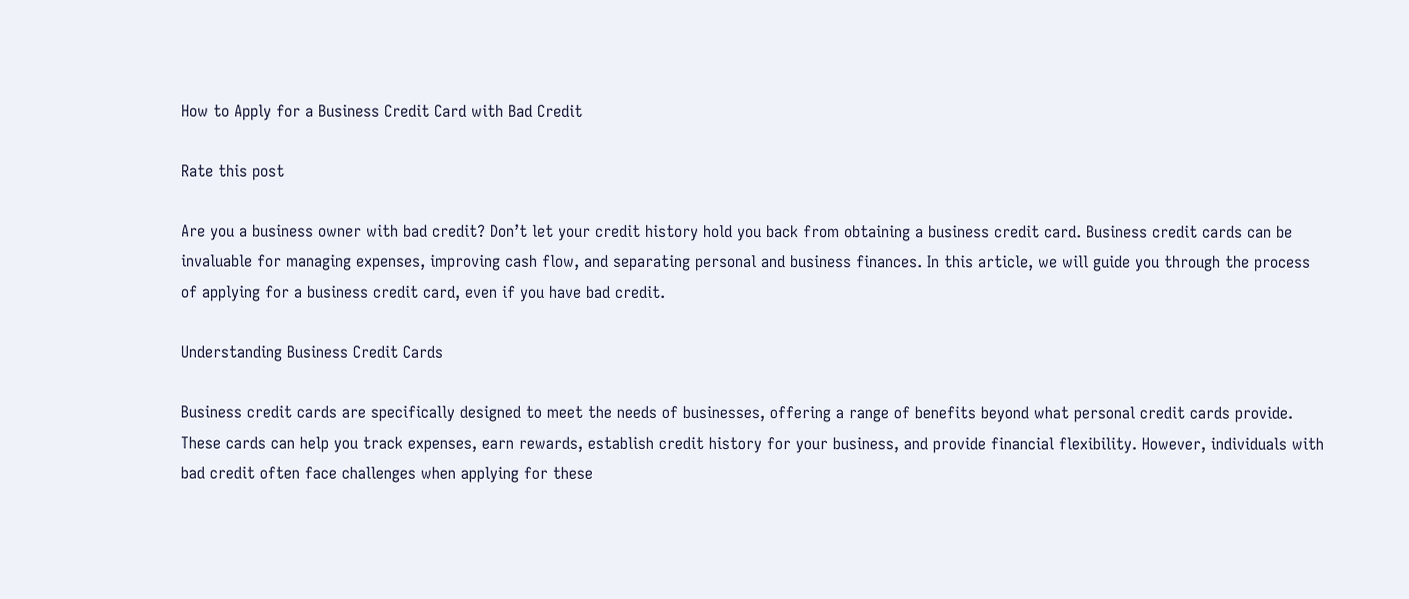How to Apply for a Business Credit Card with Bad Credit

Rate this post

Are you a business owner with bad credit? Don’t let your credit history hold you back from obtaining a business credit card. Business credit cards can be invaluable for managing expenses, improving cash flow, and separating personal and business finances. In this article, we will guide you through the process of applying for a business credit card, even if you have bad credit.

Understanding Business Credit Cards

Business credit cards are specifically designed to meet the needs of businesses, offering a range of benefits beyond what personal credit cards provide. These cards can help you track expenses, earn rewards, establish credit history for your business, and provide financial flexibility. However, individuals with bad credit often face challenges when applying for these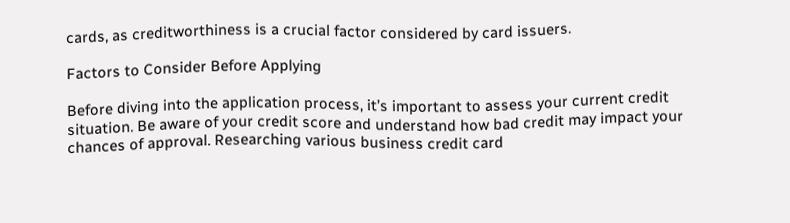cards, as creditworthiness is a crucial factor considered by card issuers.

Factors to Consider Before Applying

Before diving into the application process, it’s important to assess your current credit situation. Be aware of your credit score and understand how bad credit may impact your chances of approval. Researching various business credit card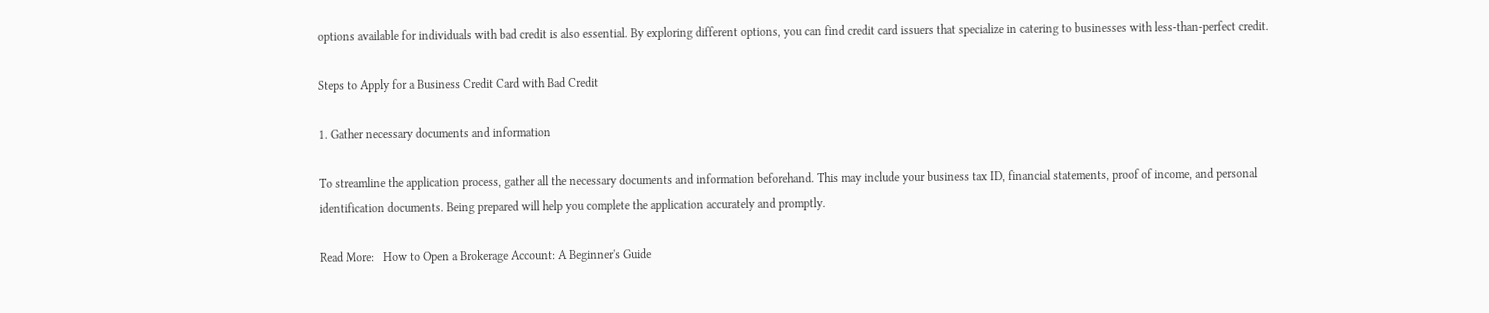options available for individuals with bad credit is also essential. By exploring different options, you can find credit card issuers that specialize in catering to businesses with less-than-perfect credit.

Steps to Apply for a Business Credit Card with Bad Credit

1. Gather necessary documents and information

To streamline the application process, gather all the necessary documents and information beforehand. This may include your business tax ID, financial statements, proof of income, and personal identification documents. Being prepared will help you complete the application accurately and promptly.

Read More:   How to Open a Brokerage Account: A Beginner's Guide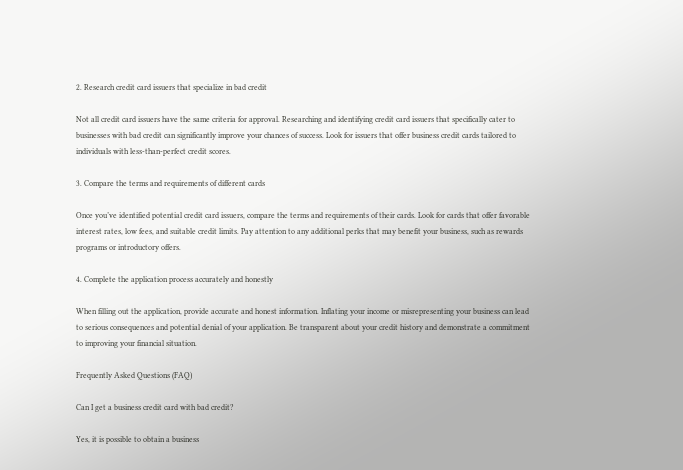2. Research credit card issuers that specialize in bad credit

Not all credit card issuers have the same criteria for approval. Researching and identifying credit card issuers that specifically cater to businesses with bad credit can significantly improve your chances of success. Look for issuers that offer business credit cards tailored to individuals with less-than-perfect credit scores.

3. Compare the terms and requirements of different cards

Once you’ve identified potential credit card issuers, compare the terms and requirements of their cards. Look for cards that offer favorable interest rates, low fees, and suitable credit limits. Pay attention to any additional perks that may benefit your business, such as rewards programs or introductory offers.

4. Complete the application process accurately and honestly

When filling out the application, provide accurate and honest information. Inflating your income or misrepresenting your business can lead to serious consequences and potential denial of your application. Be transparent about your credit history and demonstrate a commitment to improving your financial situation.

Frequently Asked Questions (FAQ)

Can I get a business credit card with bad credit?

Yes, it is possible to obtain a business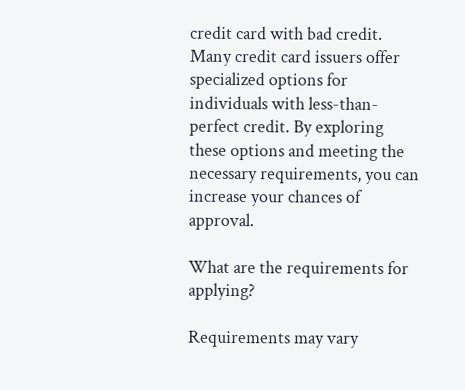credit card with bad credit. Many credit card issuers offer specialized options for individuals with less-than-perfect credit. By exploring these options and meeting the necessary requirements, you can increase your chances of approval.

What are the requirements for applying?

Requirements may vary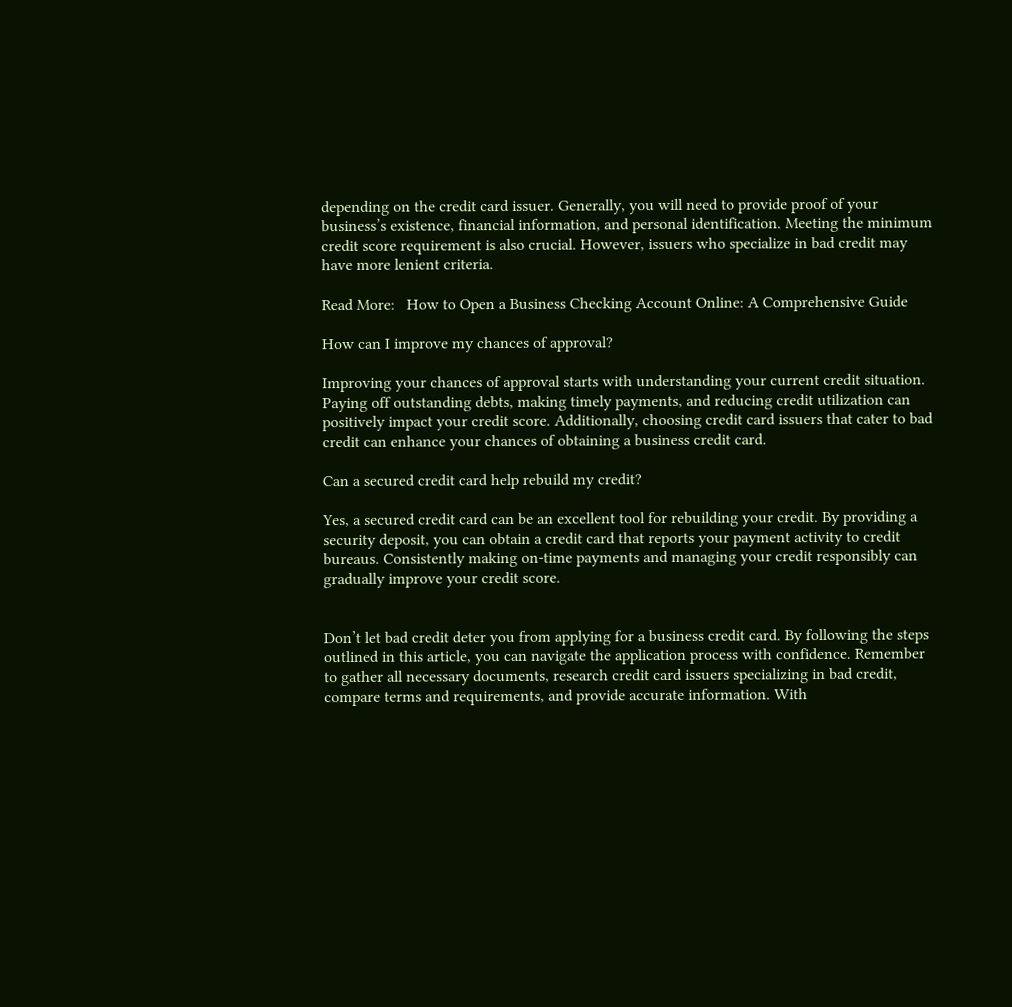depending on the credit card issuer. Generally, you will need to provide proof of your business’s existence, financial information, and personal identification. Meeting the minimum credit score requirement is also crucial. However, issuers who specialize in bad credit may have more lenient criteria.

Read More:   How to Open a Business Checking Account Online: A Comprehensive Guide

How can I improve my chances of approval?

Improving your chances of approval starts with understanding your current credit situation. Paying off outstanding debts, making timely payments, and reducing credit utilization can positively impact your credit score. Additionally, choosing credit card issuers that cater to bad credit can enhance your chances of obtaining a business credit card.

Can a secured credit card help rebuild my credit?

Yes, a secured credit card can be an excellent tool for rebuilding your credit. By providing a security deposit, you can obtain a credit card that reports your payment activity to credit bureaus. Consistently making on-time payments and managing your credit responsibly can gradually improve your credit score.


Don’t let bad credit deter you from applying for a business credit card. By following the steps outlined in this article, you can navigate the application process with confidence. Remember to gather all necessary documents, research credit card issuers specializing in bad credit, compare terms and requirements, and provide accurate information. With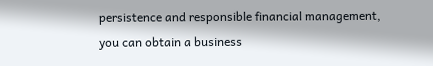persistence and responsible financial management, you can obtain a business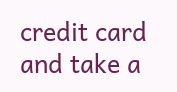credit card and take a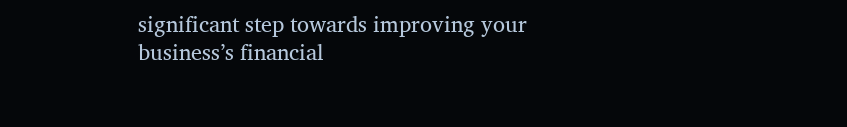significant step towards improving your business’s financial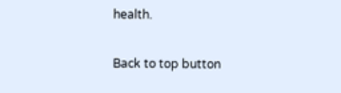health.

Back to top button